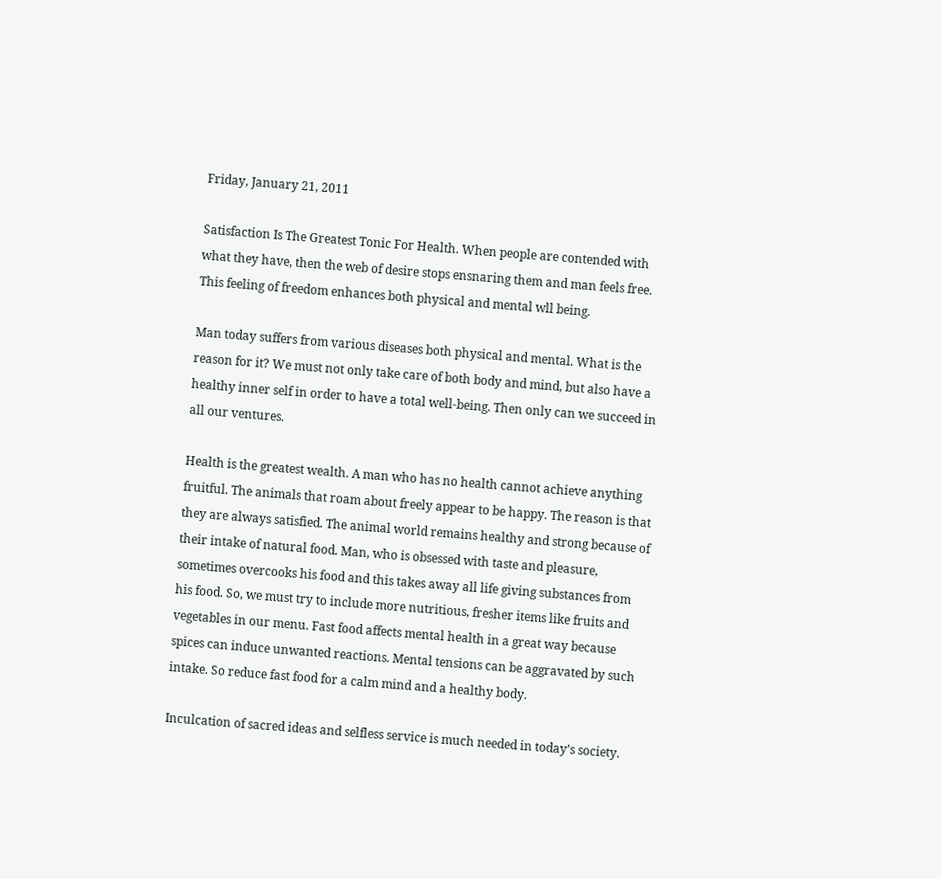Friday, January 21, 2011

Satisfaction Is The Greatest Tonic For Health. When people are contended with what they have, then the web of desire stops ensnaring them and man feels free. This feeling of freedom enhances both physical and mental wll being.

Man today suffers from various diseases both physical and mental. What is the reason for it? We must not only take care of both body and mind, but also have a healthy inner self in order to have a total well-being. Then only can we succeed in all our ventures.

Health is the greatest wealth. A man who has no health cannot achieve anything fruitful. The animals that roam about freely appear to be happy. The reason is that they are always satisfied. The animal world remains healthy and strong because of their intake of natural food. Man, who is obsessed with taste and pleasure, sometimes overcooks his food and this takes away all life giving substances from his food. So, we must try to include more nutritious, fresher items like fruits and vegetables in our menu. Fast food affects mental health in a great way because spices can induce unwanted reactions. Mental tensions can be aggravated by such intake. So reduce fast food for a calm mind and a healthy body.

Inculcation of sacred ideas and selfless service is much needed in today’s society.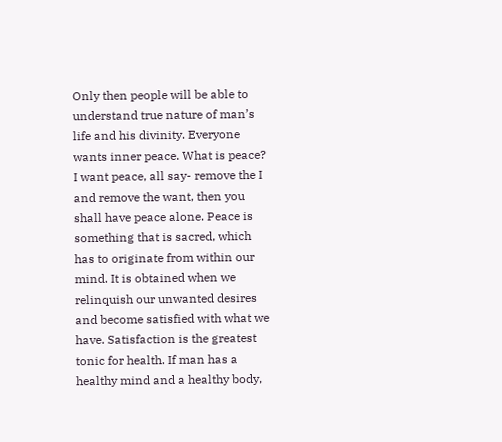Only then people will be able to understand true nature of man’s life and his divinity. Everyone wants inner peace. What is peace? I want peace, all say- remove the I and remove the want, then you shall have peace alone. Peace is something that is sacred, which has to originate from within our mind. It is obtained when we relinquish our unwanted desires and become satisfied with what we have. Satisfaction is the greatest tonic for health. If man has a healthy mind and a healthy body,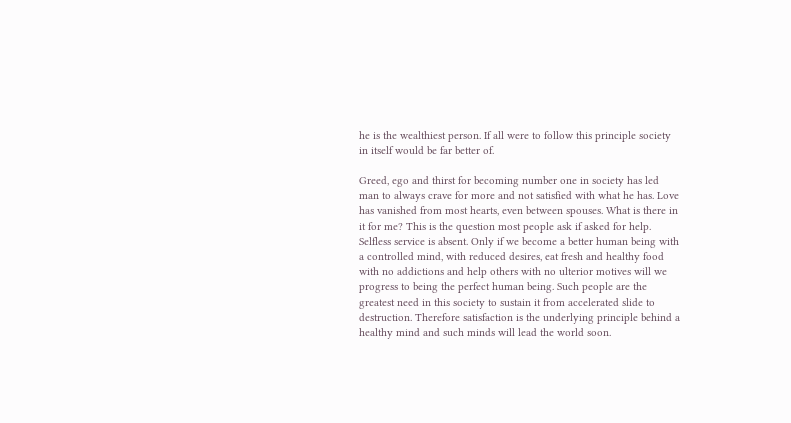he is the wealthiest person. If all were to follow this principle society in itself would be far better of.

Greed, ego and thirst for becoming number one in society has led man to always crave for more and not satisfied with what he has. Love has vanished from most hearts, even between spouses. What is there in it for me? This is the question most people ask if asked for help. Selfless service is absent. Only if we become a better human being with a controlled mind, with reduced desires, eat fresh and healthy food with no addictions and help others with no ulterior motives will we progress to being the perfect human being. Such people are the greatest need in this society to sustain it from accelerated slide to destruction. Therefore satisfaction is the underlying principle behind a healthy mind and such minds will lead the world soon.